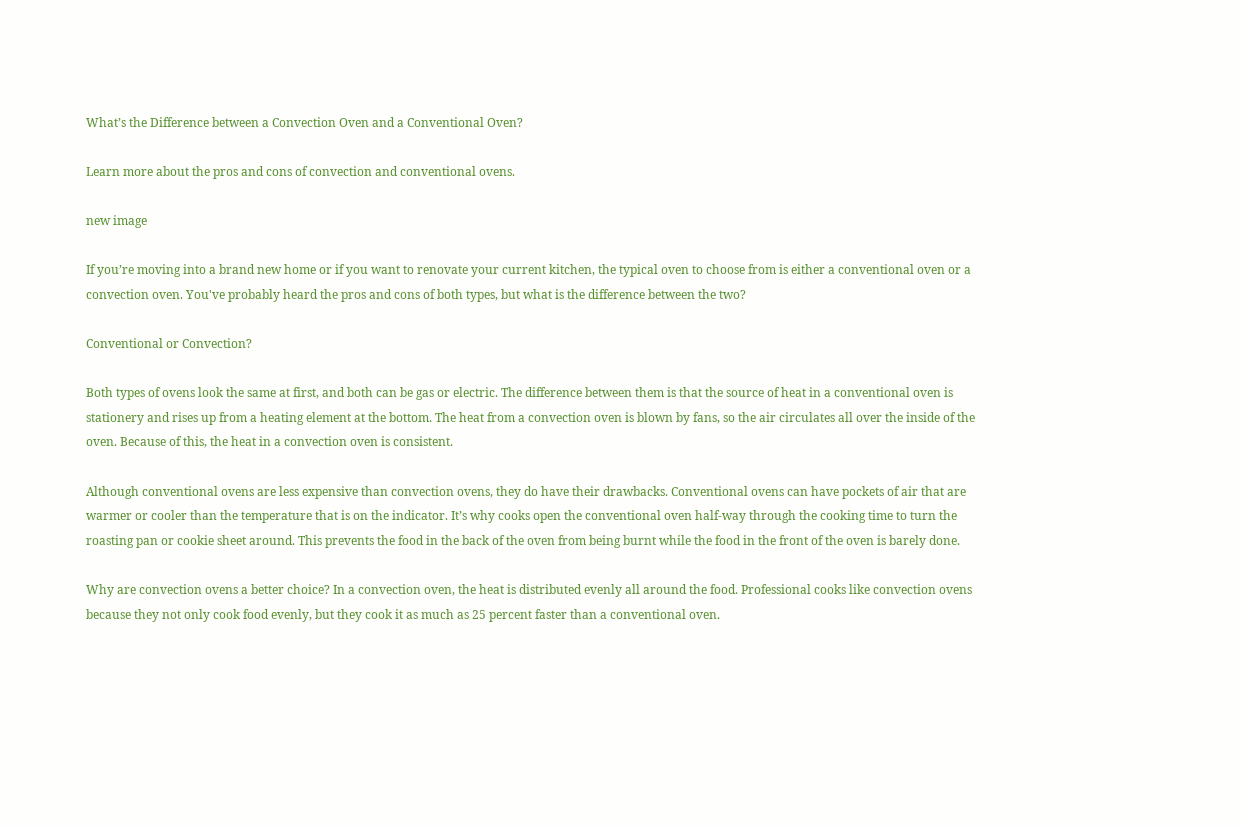What’s the Difference between a Convection Oven and a Conventional Oven?

Learn more about the pros and cons of convection and conventional ovens.

new image

If you’re moving into a brand new home or if you want to renovate your current kitchen, the typical oven to choose from is either a conventional oven or a convection oven. You've probably heard the pros and cons of both types, but what is the difference between the two?

Conventional or Convection?

Both types of ovens look the same at first, and both can be gas or electric. The difference between them is that the source of heat in a conventional oven is stationery and rises up from a heating element at the bottom. The heat from a convection oven is blown by fans, so the air circulates all over the inside of the oven. Because of this, the heat in a convection oven is consistent.

Although conventional ovens are less expensive than convection ovens, they do have their drawbacks. Conventional ovens can have pockets of air that are warmer or cooler than the temperature that is on the indicator. It’s why cooks open the conventional oven half-way through the cooking time to turn the roasting pan or cookie sheet around. This prevents the food in the back of the oven from being burnt while the food in the front of the oven is barely done.

Why are convection ovens a better choice? In a convection oven, the heat is distributed evenly all around the food. Professional cooks like convection ovens because they not only cook food evenly, but they cook it as much as 25 percent faster than a conventional oven.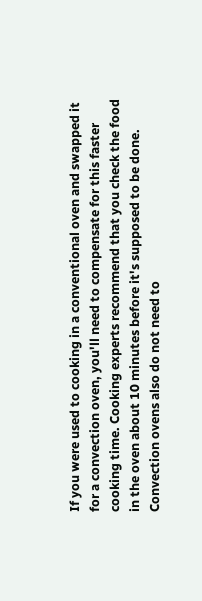If you were used to cooking in a conventional oven and swapped it for a convection oven, you'll need to compensate for this faster cooking time. Cooking experts recommend that you check the food in the oven about 10 minutes before it's supposed to be done. Convection ovens also do not need to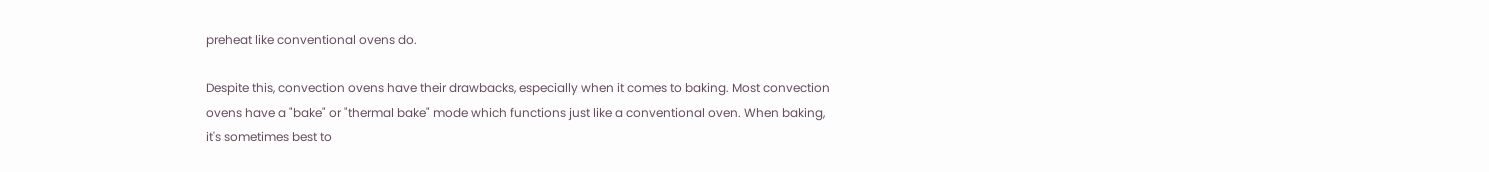preheat like conventional ovens do.

Despite this, convection ovens have their drawbacks, especially when it comes to baking. Most convection ovens have a "bake" or "thermal bake" mode which functions just like a conventional oven. When baking, it's sometimes best to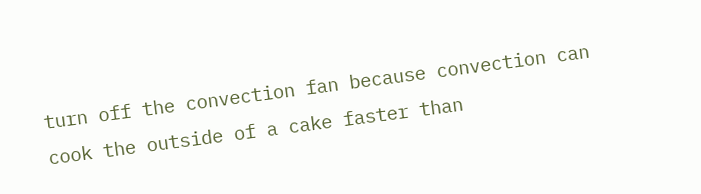turn off the convection fan because convection can cook the outside of a cake faster than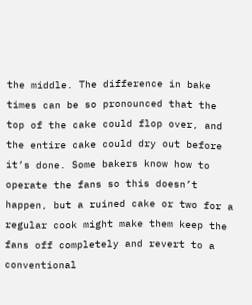the middle. The difference in bake times can be so pronounced that the top of the cake could flop over, and the entire cake could dry out before it’s done. Some bakers know how to operate the fans so this doesn’t happen, but a ruined cake or two for a regular cook might make them keep the fans off completely and revert to a conventional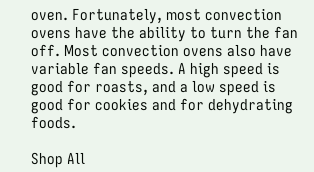oven. Fortunately, most convection ovens have the ability to turn the fan off. Most convection ovens also have variable fan speeds. A high speed is good for roasts, and a low speed is good for cookies and for dehydrating foods.

Shop All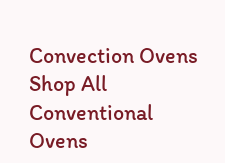Convection Ovens Shop All Conventional Ovens